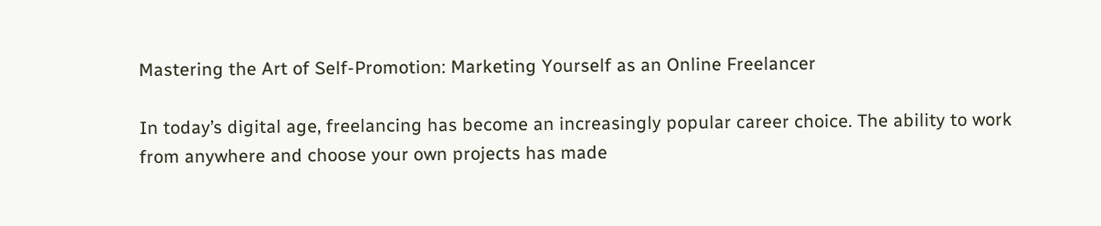Mastering the Art of Self-Promotion: Marketing Yourself as an Online Freelancer

In today’s digital age, freelancing has become an increasingly popular career choice. The ability to work from anywhere and choose your own projects has made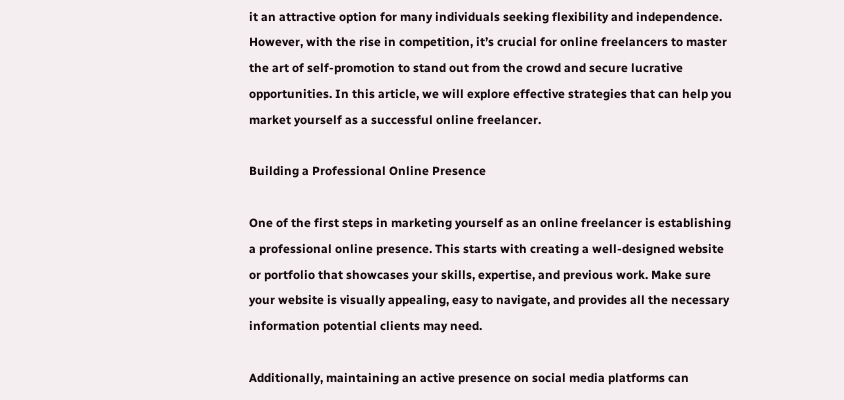it an attractive option for many individuals seeking flexibility and independence. However, with the rise in competition, it’s crucial for online freelancers to master the art of self-promotion to stand out from the crowd and secure lucrative opportunities. In this article, we will explore effective strategies that can help you market yourself as a successful online freelancer.

Building a Professional Online Presence

One of the first steps in marketing yourself as an online freelancer is establishing a professional online presence. This starts with creating a well-designed website or portfolio that showcases your skills, expertise, and previous work. Make sure your website is visually appealing, easy to navigate, and provides all the necessary information potential clients may need.

Additionally, maintaining an active presence on social media platforms can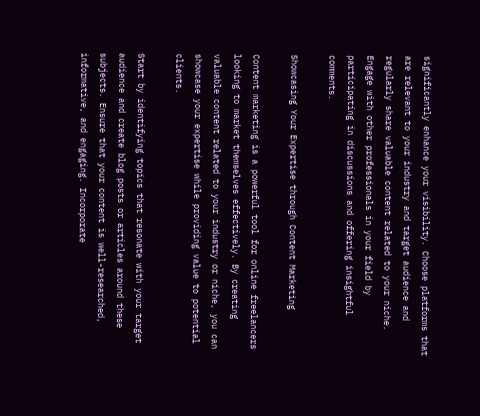significantly enhance your visibility. Choose platforms that are relevant to your industry and target audience and regularly share valuable content related to your niche. Engage with other professionals in your field by participating in discussions and offering insightful comments.

Showcasing Your Expertise through Content Marketing

Content marketing is a powerful tool for online freelancers looking to market themselves effectively. By creating valuable content related to your industry or niche, you can showcase your expertise while providing value to potential clients.

Start by identifying topics that resonate with your target audience and create blog posts or articles around these subjects. Ensure that your content is well-researched, informative, and engaging. Incorporate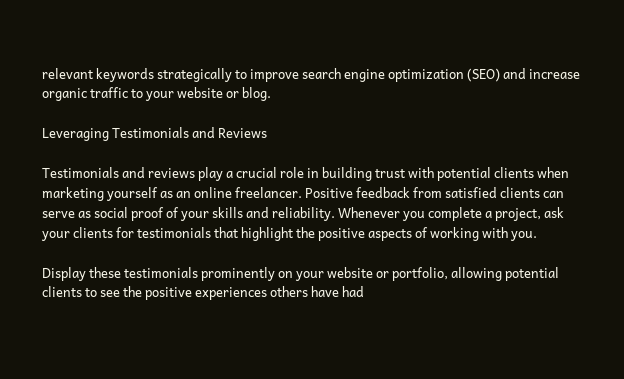relevant keywords strategically to improve search engine optimization (SEO) and increase organic traffic to your website or blog.

Leveraging Testimonials and Reviews

Testimonials and reviews play a crucial role in building trust with potential clients when marketing yourself as an online freelancer. Positive feedback from satisfied clients can serve as social proof of your skills and reliability. Whenever you complete a project, ask your clients for testimonials that highlight the positive aspects of working with you.

Display these testimonials prominently on your website or portfolio, allowing potential clients to see the positive experiences others have had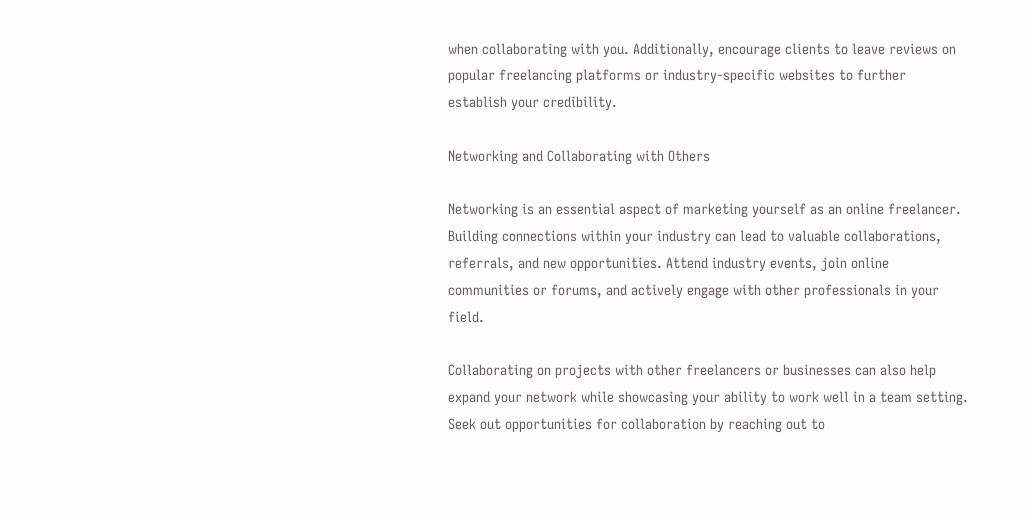when collaborating with you. Additionally, encourage clients to leave reviews on popular freelancing platforms or industry-specific websites to further establish your credibility.

Networking and Collaborating with Others

Networking is an essential aspect of marketing yourself as an online freelancer. Building connections within your industry can lead to valuable collaborations, referrals, and new opportunities. Attend industry events, join online communities or forums, and actively engage with other professionals in your field.

Collaborating on projects with other freelancers or businesses can also help expand your network while showcasing your ability to work well in a team setting. Seek out opportunities for collaboration by reaching out to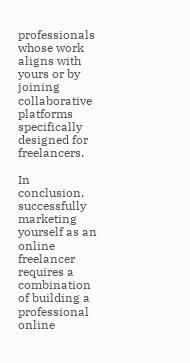professionals whose work aligns with yours or by joining collaborative platforms specifically designed for freelancers.

In conclusion, successfully marketing yourself as an online freelancer requires a combination of building a professional online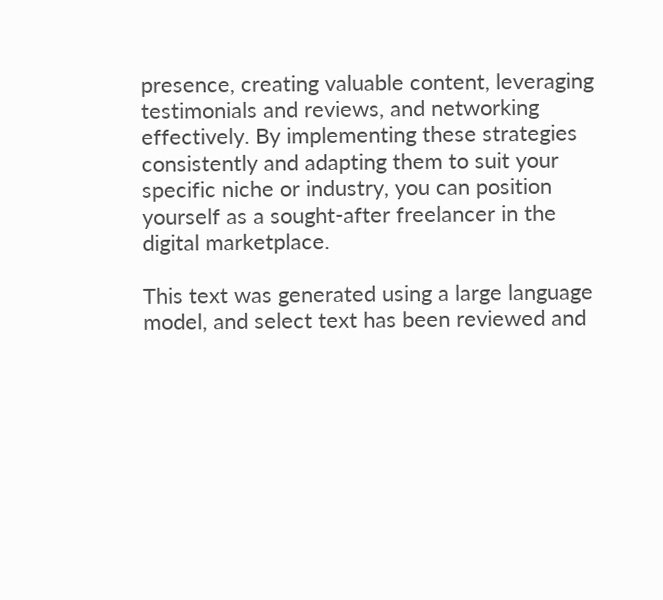presence, creating valuable content, leveraging testimonials and reviews, and networking effectively. By implementing these strategies consistently and adapting them to suit your specific niche or industry, you can position yourself as a sought-after freelancer in the digital marketplace.

This text was generated using a large language model, and select text has been reviewed and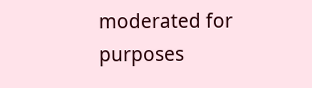moderated for purposes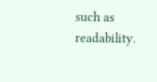such as readability.